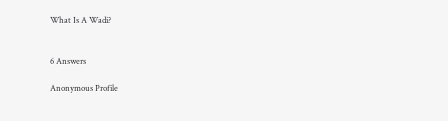What Is A Wadi?


6 Answers

Anonymous Profile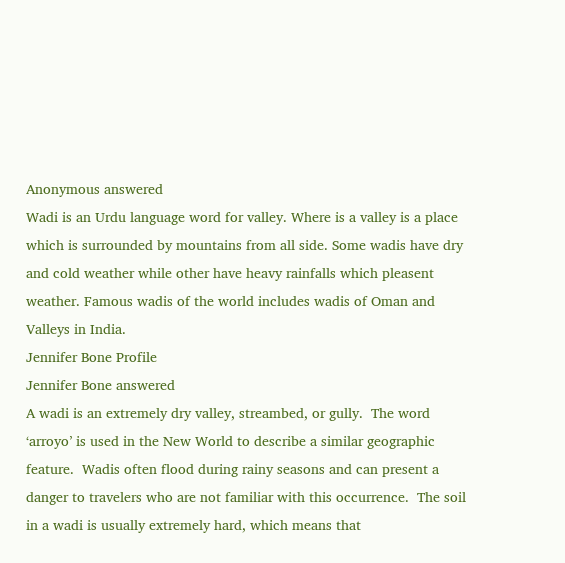Anonymous answered
Wadi is an Urdu language word for valley. Where is a valley is a place which is surrounded by mountains from all side. Some wadis have dry and cold weather while other have heavy rainfalls which pleasent weather. Famous wadis of the world includes wadis of Oman and Valleys in India.
Jennifer Bone Profile
Jennifer Bone answered
A wadi is an extremely dry valley, streambed, or gully.  The word ‘arroyo’ is used in the New World to describe a similar geographic feature.  Wadis often flood during rainy seasons and can present a danger to travelers who are not familiar with this occurrence.  The soil in a wadi is usually extremely hard, which means that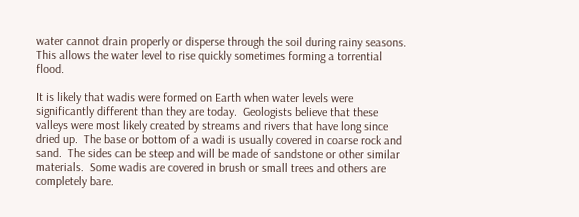water cannot drain properly or disperse through the soil during rainy seasons.  This allows the water level to rise quickly sometimes forming a torrential flood.

It is likely that wadis were formed on Earth when water levels were significantly different than they are today.  Geologists believe that these valleys were most likely created by streams and rivers that have long since dried up.  The base or bottom of a wadi is usually covered in coarse rock and sand.  The sides can be steep and will be made of sandstone or other similar materials.  Some wadis are covered in brush or small trees and others are completely bare.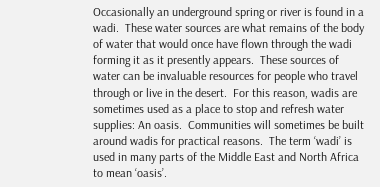Occasionally an underground spring or river is found in a wadi.  These water sources are what remains of the body of water that would once have flown through the wadi forming it as it presently appears.  These sources of water can be invaluable resources for people who travel through or live in the desert.  For this reason, wadis are sometimes used as a place to stop and refresh water supplies: An oasis.  Communities will sometimes be built around wadis for practical reasons.  The term ‘wadi’ is used in many parts of the Middle East and North Africa to mean ‘oasis’.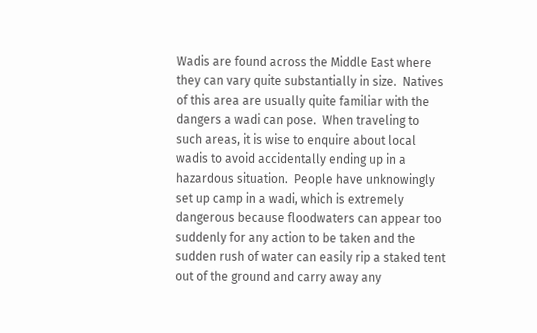Wadis are found across the Middle East where they can vary quite substantially in size.  Natives of this area are usually quite familiar with the dangers a wadi can pose.  When traveling to such areas, it is wise to enquire about local wadis to avoid accidentally ending up in a hazardous situation.  People have unknowingly set up camp in a wadi, which is extremely dangerous because floodwaters can appear too suddenly for any action to be taken and the sudden rush of water can easily rip a staked tent out of the ground and carry away any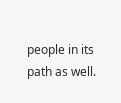people in its path as well.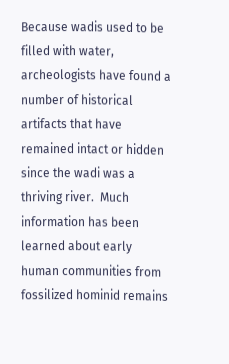Because wadis used to be filled with water, archeologists have found a number of historical artifacts that have remained intact or hidden since the wadi was a thriving river.  Much information has been learned about early human communities from fossilized hominid remains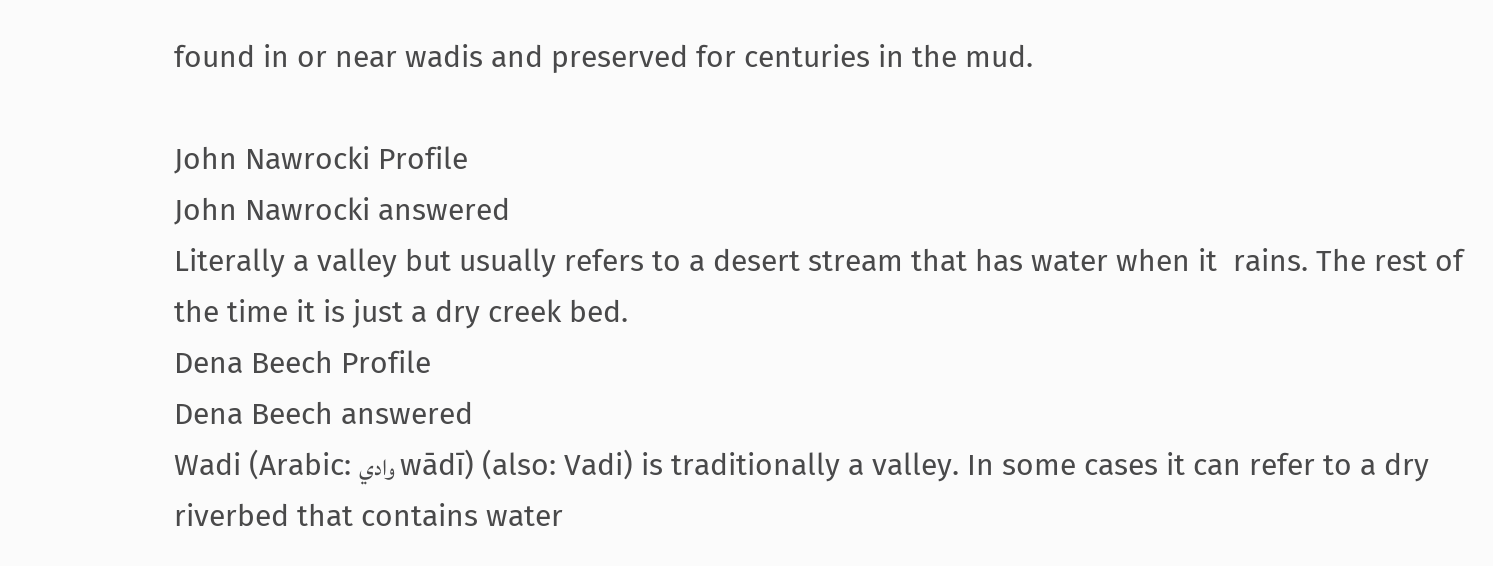found in or near wadis and preserved for centuries in the mud.

John Nawrocki Profile
John Nawrocki answered
Literally a valley but usually refers to a desert stream that has water when it  rains. The rest of the time it is just a dry creek bed.
Dena Beech Profile
Dena Beech answered
Wadi (Arabic: وادي wādī) (also: Vadi) is traditionally a valley. In some cases it can refer to a dry riverbed that contains water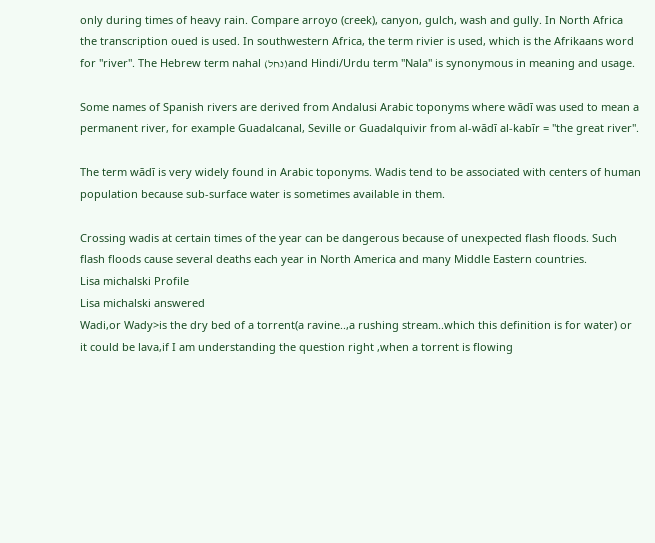only during times of heavy rain. Compare arroyo (creek), canyon, gulch, wash and gully. In North Africa the transcription oued is used. In southwestern Africa, the term rivier is used, which is the Afrikaans word for "river". The Hebrew term nahal (נחל)and Hindi/Urdu term "Nala" is synonymous in meaning and usage.

Some names of Spanish rivers are derived from Andalusi Arabic toponyms where wādī was used to mean a permanent river, for example Guadalcanal, Seville or Guadalquivir from al-wādī al-kabīr = "the great river".

The term wādī is very widely found in Arabic toponyms. Wadis tend to be associated with centers of human population because sub-surface water is sometimes available in them.

Crossing wadis at certain times of the year can be dangerous because of unexpected flash floods. Such flash floods cause several deaths each year in North America and many Middle Eastern countries.
Lisa michalski Profile
Lisa michalski answered
Wadi,or Wady>is the dry bed of a torrent(a ravine..,a rushing stream..which this definition is for water) or it could be lava,if I am understanding the question right ,when a torrent is flowing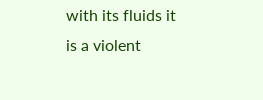with its fluids it is a violent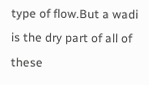type of flow.But a wadi is the dry part of all of these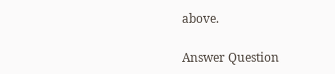above.

Answer Question